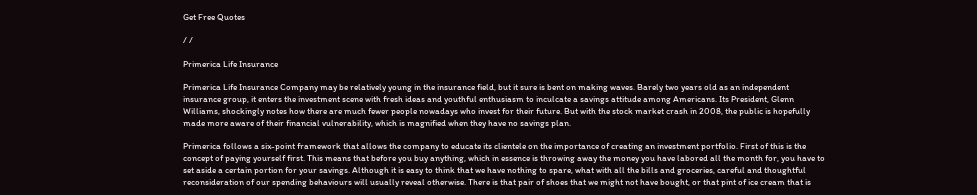Get Free Quotes

/ /

Primerica Life Insurance

Primerica Life Insurance Company may be relatively young in the insurance field, but it sure is bent on making waves. Barely two years old as an independent insurance group, it enters the investment scene with fresh ideas and youthful enthusiasm to inculcate a savings attitude among Americans. Its President, Glenn Williams, shockingly notes how there are much fewer people nowadays who invest for their future. But with the stock market crash in 2008, the public is hopefully made more aware of their financial vulnerability, which is magnified when they have no savings plan.

Primerica follows a six-point framework that allows the company to educate its clientele on the importance of creating an investment portfolio. First of this is the concept of paying yourself first. This means that before you buy anything, which in essence is throwing away the money you have labored all the month for, you have to set aside a certain portion for your savings. Although it is easy to think that we have nothing to spare, what with all the bills and groceries, careful and thoughtful reconsideration of our spending behaviours will usually reveal otherwise. There is that pair of shoes that we might not have bought, or that pint of ice cream that is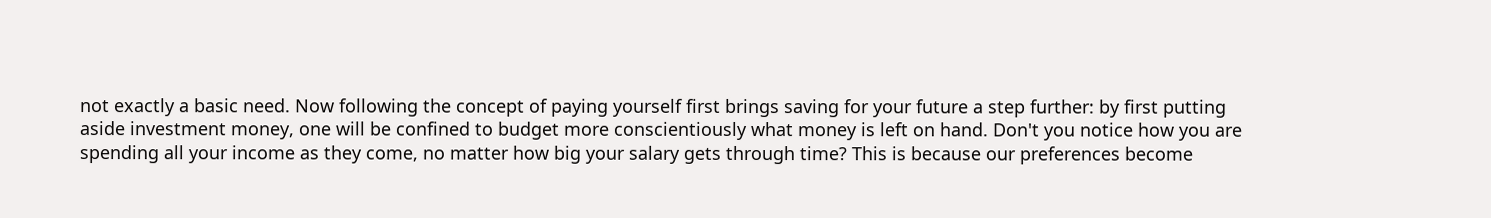not exactly a basic need. Now following the concept of paying yourself first brings saving for your future a step further: by first putting aside investment money, one will be confined to budget more conscientiously what money is left on hand. Don't you notice how you are spending all your income as they come, no matter how big your salary gets through time? This is because our preferences become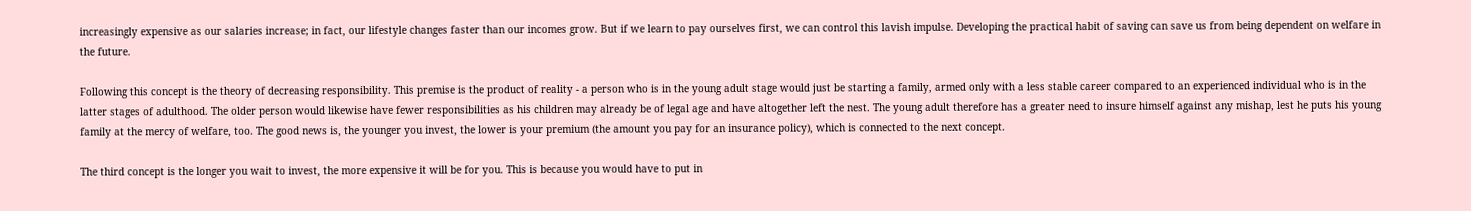increasingly expensive as our salaries increase; in fact, our lifestyle changes faster than our incomes grow. But if we learn to pay ourselves first, we can control this lavish impulse. Developing the practical habit of saving can save us from being dependent on welfare in the future.

Following this concept is the theory of decreasing responsibility. This premise is the product of reality - a person who is in the young adult stage would just be starting a family, armed only with a less stable career compared to an experienced individual who is in the latter stages of adulthood. The older person would likewise have fewer responsibilities as his children may already be of legal age and have altogether left the nest. The young adult therefore has a greater need to insure himself against any mishap, lest he puts his young family at the mercy of welfare, too. The good news is, the younger you invest, the lower is your premium (the amount you pay for an insurance policy), which is connected to the next concept.

The third concept is the longer you wait to invest, the more expensive it will be for you. This is because you would have to put in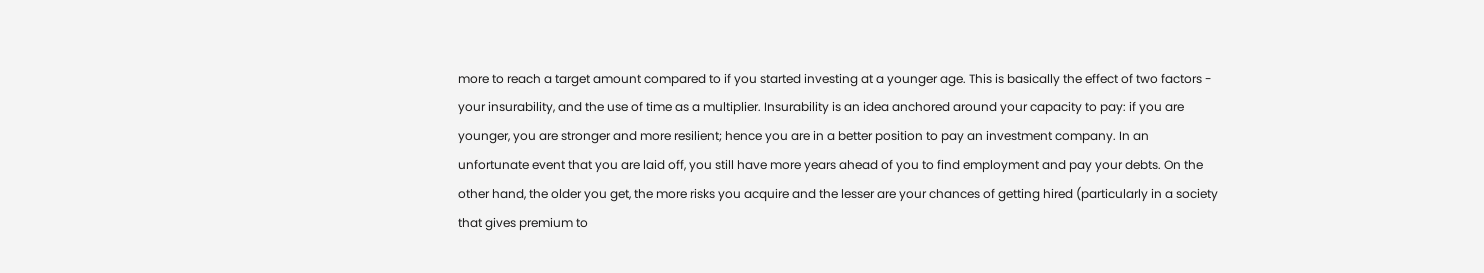more to reach a target amount compared to if you started investing at a younger age. This is basically the effect of two factors - your insurability, and the use of time as a multiplier. Insurability is an idea anchored around your capacity to pay: if you are younger, you are stronger and more resilient; hence you are in a better position to pay an investment company. In an unfortunate event that you are laid off, you still have more years ahead of you to find employment and pay your debts. On the other hand, the older you get, the more risks you acquire and the lesser are your chances of getting hired (particularly in a society that gives premium to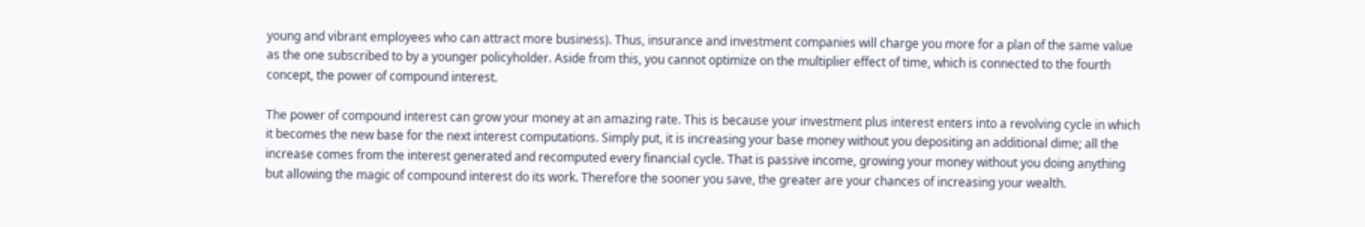young and vibrant employees who can attract more business). Thus, insurance and investment companies will charge you more for a plan of the same value as the one subscribed to by a younger policyholder. Aside from this, you cannot optimize on the multiplier effect of time, which is connected to the fourth concept, the power of compound interest.

The power of compound interest can grow your money at an amazing rate. This is because your investment plus interest enters into a revolving cycle in which it becomes the new base for the next interest computations. Simply put, it is increasing your base money without you depositing an additional dime; all the increase comes from the interest generated and recomputed every financial cycle. That is passive income, growing your money without you doing anything but allowing the magic of compound interest do its work. Therefore the sooner you save, the greater are your chances of increasing your wealth.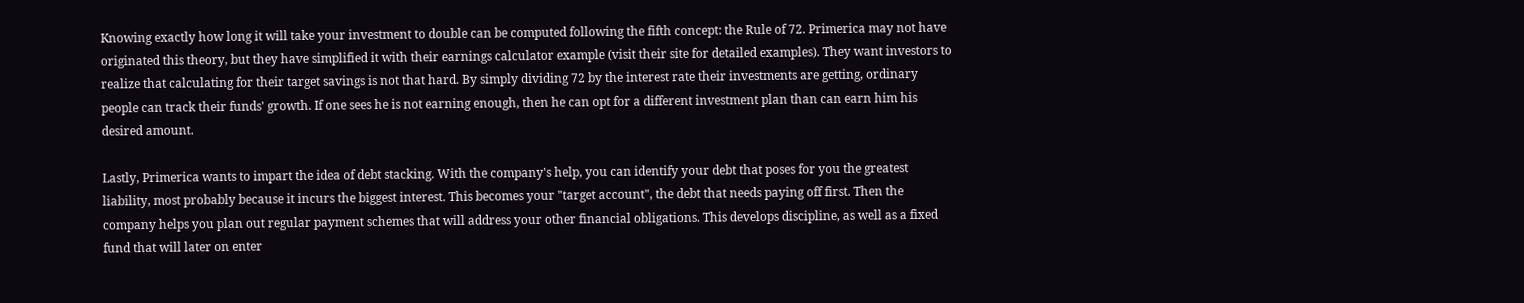Knowing exactly how long it will take your investment to double can be computed following the fifth concept: the Rule of 72. Primerica may not have originated this theory, but they have simplified it with their earnings calculator example (visit their site for detailed examples). They want investors to realize that calculating for their target savings is not that hard. By simply dividing 72 by the interest rate their investments are getting, ordinary people can track their funds' growth. If one sees he is not earning enough, then he can opt for a different investment plan than can earn him his desired amount.

Lastly, Primerica wants to impart the idea of debt stacking. With the company's help, you can identify your debt that poses for you the greatest liability, most probably because it incurs the biggest interest. This becomes your "target account", the debt that needs paying off first. Then the company helps you plan out regular payment schemes that will address your other financial obligations. This develops discipline, as well as a fixed fund that will later on enter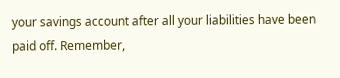your savings account after all your liabilities have been paid off. Remember,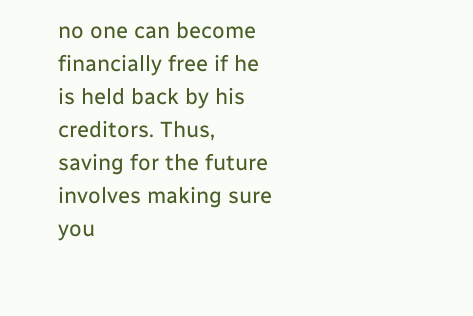no one can become financially free if he is held back by his creditors. Thus, saving for the future involves making sure you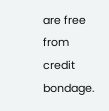are free from credit bondage.